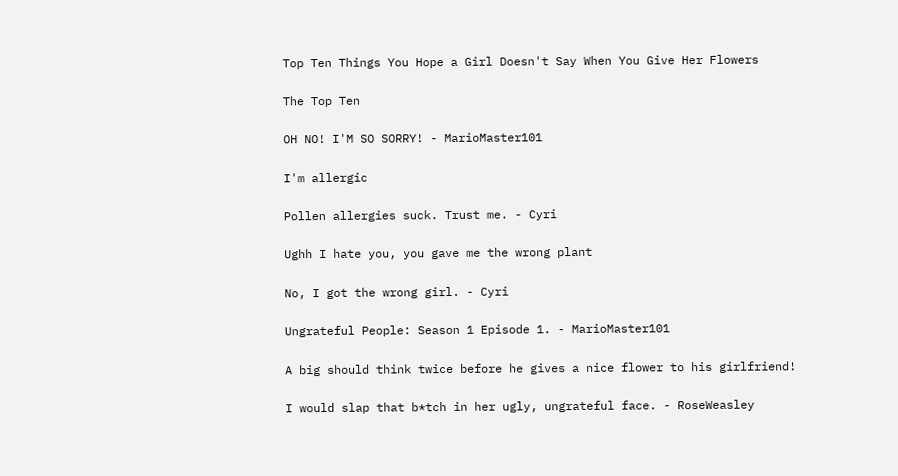Top Ten Things You Hope a Girl Doesn't Say When You Give Her Flowers

The Top Ten

OH NO! I'M SO SORRY! - MarioMaster101

I'm allergic

Pollen allergies suck. Trust me. - Cyri

Ughh I hate you, you gave me the wrong plant

No, I got the wrong girl. - Cyri

Ungrateful People: Season 1 Episode 1. - MarioMaster101

A big should think twice before he gives a nice flower to his girlfriend!

I would slap that b*tch in her ugly, ungrateful face. - RoseWeasley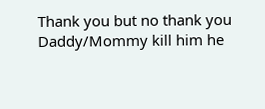Thank you but no thank you
Daddy/Mommy kill him he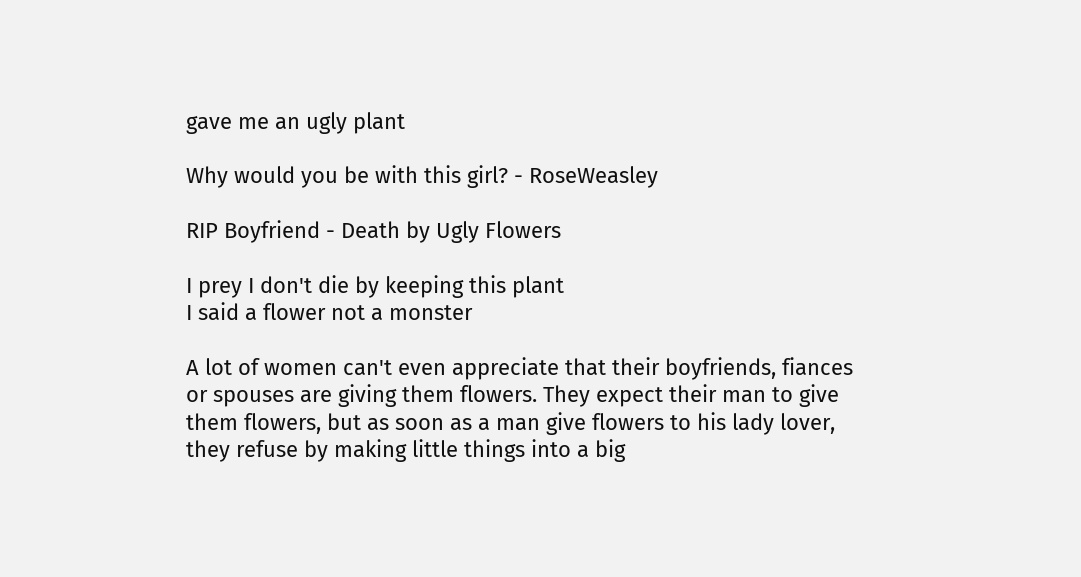gave me an ugly plant

Why would you be with this girl? - RoseWeasley

RIP Boyfriend - Death by Ugly Flowers

I prey I don't die by keeping this plant
I said a flower not a monster

A lot of women can't even appreciate that their boyfriends, fiances or spouses are giving them flowers. They expect their man to give them flowers, but as soon as a man give flowers to his lady lover, they refuse by making little things into a big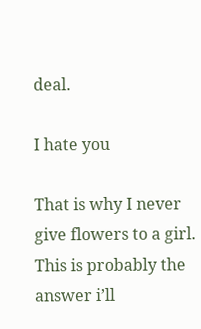deal.

I hate you

That is why I never give flowers to a girl. This is probably the answer i’ll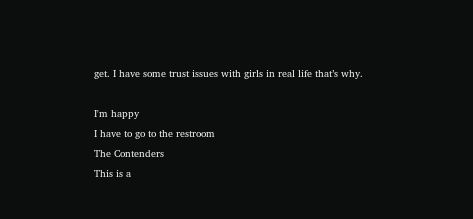get. I have some trust issues with girls in real life that’s why.

I'm happy
I have to go to the restroom
The Contenders
This is a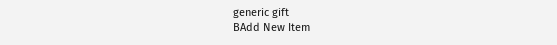generic gift
BAdd New Item